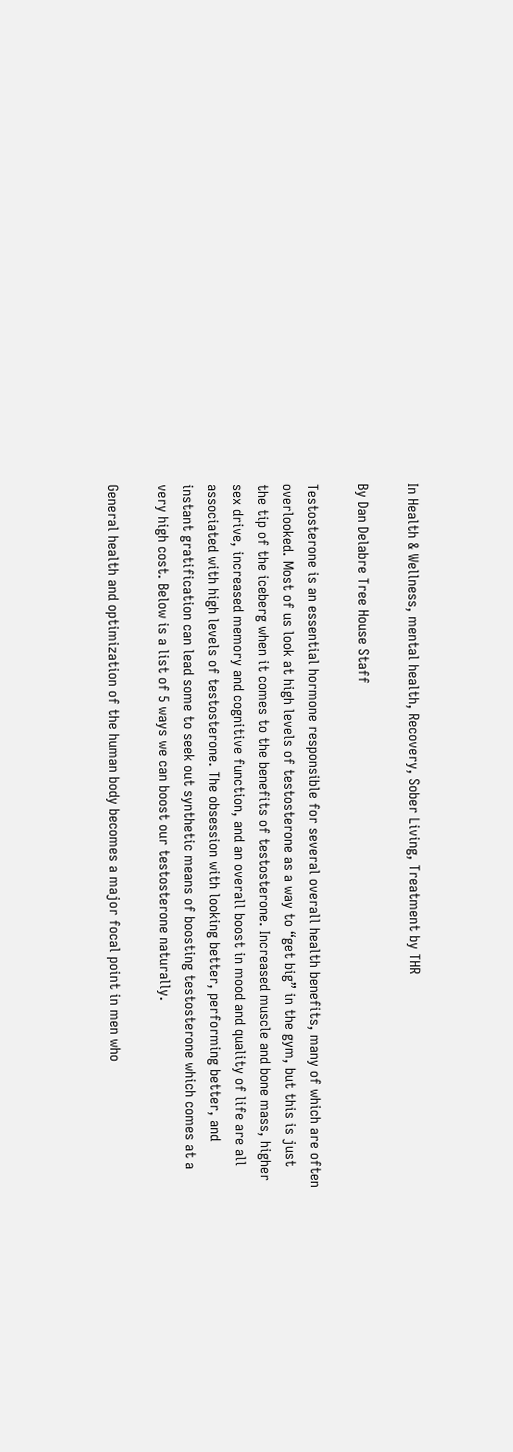In Health & Wellness, mental health, Recovery, Sober Living, Treatment by THR

By Dan Delabre Tree House Staff

Testosterone is an essential hormone responsible for several overall health benefits, many of which are often overlooked. Most of us look at high levels of testosterone as a way to “get big” in the gym, but this is just the tip of the iceberg when it comes to the benefits of testosterone. Increased muscle and bone mass, higher sex drive, increased memory and cognitive function, and an overall boost in mood and quality of life are all associated with high levels of testosterone. The obsession with looking better, performing better, and instant gratification can lead some to seek out synthetic means of boosting testosterone which comes at a very high cost. Below is a list of 5 ways we can boost our testosterone naturally.

General health and optimization of the human body becomes a major focal point in men who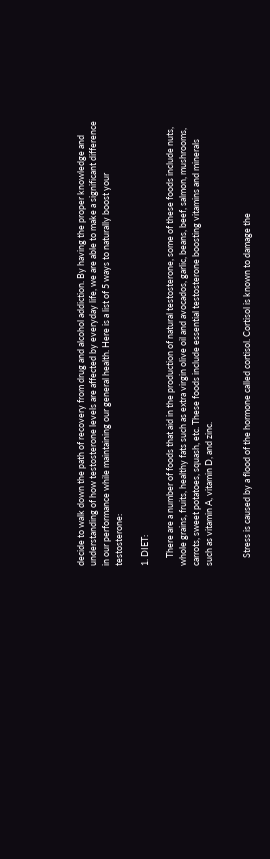decide to walk down the path of recovery from drug and alcohol addiction. By having the proper knowledge and understanding of how testosterone levels are affected by everyday life, we are able to make a significant difference in our performance while maintaining our general health. Here is a list of 5 ways to naturally boost your testosterone:

1. DIET:

    There are a number of foods that aid in the production of natural testosterone, some of these foods include nuts, whole grains, fruits, healthy fats such as extra virgin olive oil and avocados, garlic, beans, beef, salmon, mushrooms, carrots, sweet potatoes, squash, etc. These foods include essential testosterone boosting vitamins and minerals such as vitamin A, vitamin D, and zinc.


    Stress is caused by a flood of the hormone called cortisol. Cortisol is known to damage the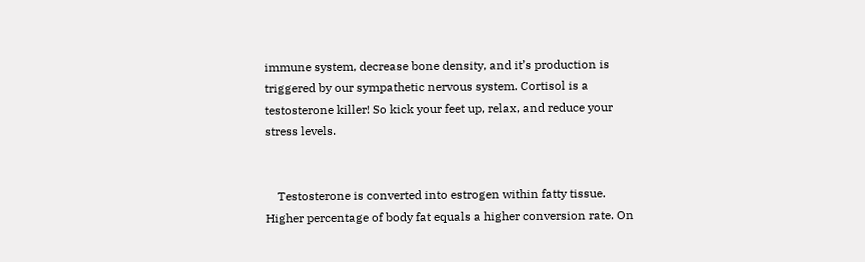immune system, decrease bone density, and it’s production is triggered by our sympathetic nervous system. Cortisol is a testosterone killer! So kick your feet up, relax, and reduce your stress levels.


    Testosterone is converted into estrogen within fatty tissue. Higher percentage of body fat equals a higher conversion rate. On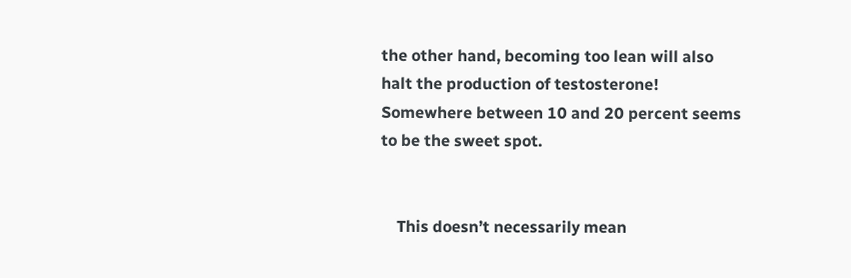the other hand, becoming too lean will also halt the production of testosterone! Somewhere between 10 and 20 percent seems to be the sweet spot.


    This doesn’t necessarily mean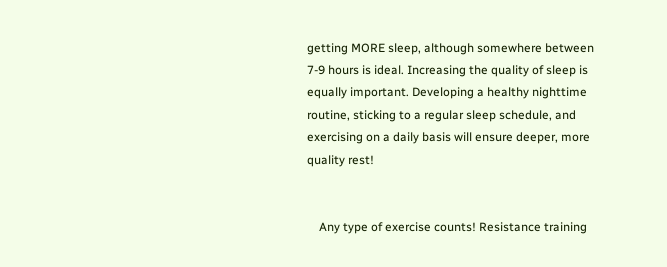getting MORE sleep, although somewhere between 7-9 hours is ideal. Increasing the quality of sleep is equally important. Developing a healthy nighttime routine, sticking to a regular sleep schedule, and exercising on a daily basis will ensure deeper, more quality rest!


    Any type of exercise counts! Resistance training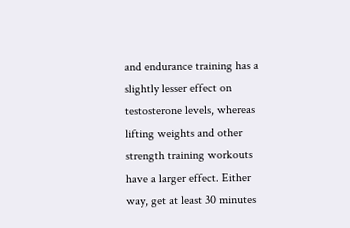and endurance training has a slightly lesser effect on testosterone levels, whereas lifting weights and other strength training workouts have a larger effect. Either way, get at least 30 minutes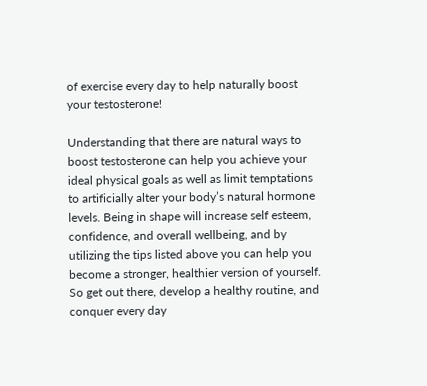of exercise every day to help naturally boost your testosterone!

Understanding that there are natural ways to boost testosterone can help you achieve your ideal physical goals as well as limit temptations to artificially alter your body’s natural hormone levels. Being in shape will increase self esteem, confidence, and overall wellbeing, and by utilizing the tips listed above you can help you become a stronger, healthier version of yourself. So get out there, develop a healthy routine, and conquer every day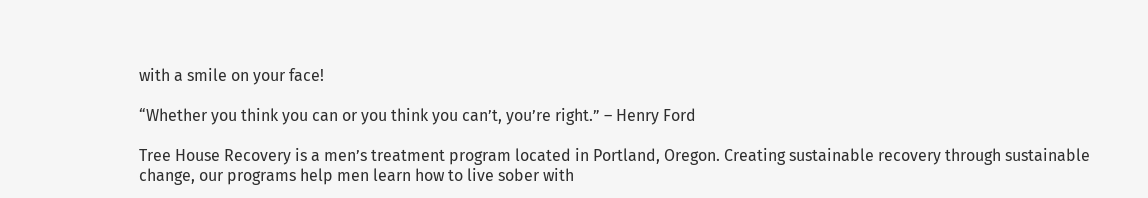with a smile on your face!

“Whether you think you can or you think you can’t, you’re right.” – Henry Ford

Tree House Recovery is a men’s treatment program located in Portland, Oregon. Creating sustainable recovery through sustainable change, our programs help men learn how to live sober with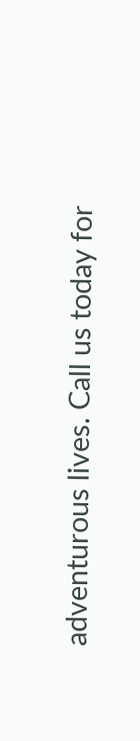adventurous lives. Call us today for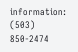information: (503) 850-2474